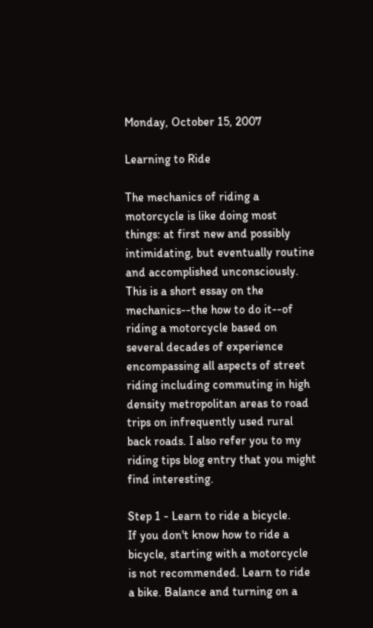Monday, October 15, 2007

Learning to Ride

The mechanics of riding a motorcycle is like doing most things: at first new and possibly intimidating, but eventually routine and accomplished unconsciously. This is a short essay on the mechanics--the how to do it--of riding a motorcycle based on several decades of experience encompassing all aspects of street riding including commuting in high density metropolitan areas to road trips on infrequently used rural back roads. I also refer you to my riding tips blog entry that you might find interesting.

Step 1 - Learn to ride a bicycle.
If you don't know how to ride a bicycle, starting with a motorcycle is not recommended. Learn to ride a bike. Balance and turning on a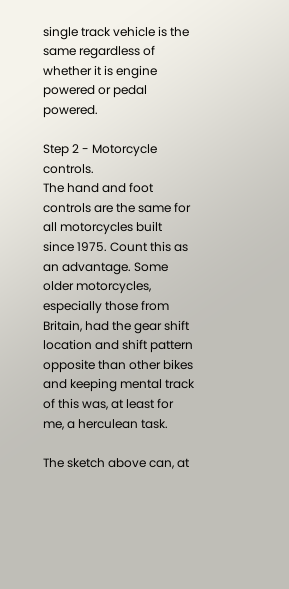single track vehicle is the same regardless of whether it is engine powered or pedal powered.

Step 2 - Motorcycle controls.
The hand and foot controls are the same for all motorcycles built since 1975. Count this as an advantage. Some older motorcycles, especially those from Britain, had the gear shift location and shift pattern opposite than other bikes and keeping mental track of this was, at least for me, a herculean task.

The sketch above can, at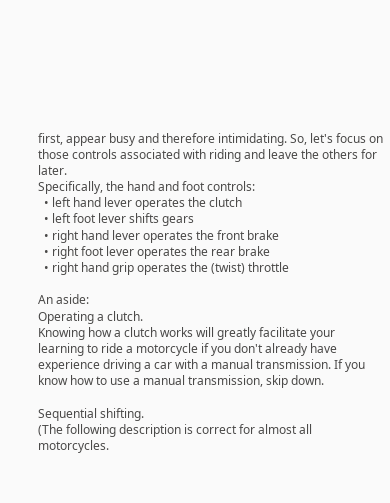first, appear busy and therefore intimidating. So, let's focus on those controls associated with riding and leave the others for later.
Specifically, the hand and foot controls:
  • left hand lever operates the clutch
  • left foot lever shifts gears
  • right hand lever operates the front brake
  • right foot lever operates the rear brake
  • right hand grip operates the (twist) throttle

An aside:
Operating a clutch.
Knowing how a clutch works will greatly facilitate your learning to ride a motorcycle if you don't already have experience driving a car with a manual transmission. If you know how to use a manual transmission, skip down.

Sequential shifting.
(The following description is correct for almost all motorcycles.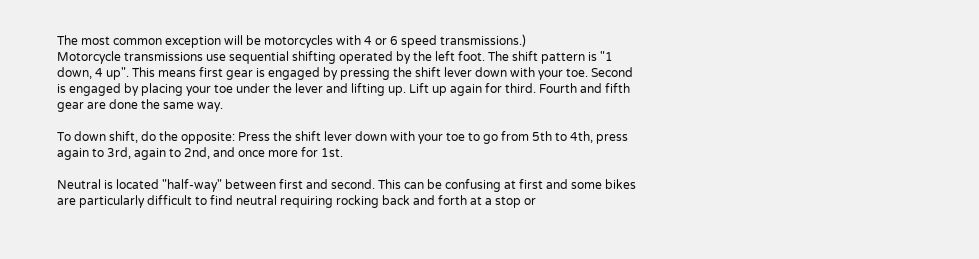The most common exception will be motorcycles with 4 or 6 speed transmissions.)
Motorcycle transmissions use sequential shifting operated by the left foot. The shift pattern is "1 down, 4 up". This means first gear is engaged by pressing the shift lever down with your toe. Second is engaged by placing your toe under the lever and lifting up. Lift up again for third. Fourth and fifth gear are done the same way.

To down shift, do the opposite: Press the shift lever down with your toe to go from 5th to 4th, press again to 3rd, again to 2nd, and once more for 1st.

Neutral is located "half-way" between first and second. This can be confusing at first and some bikes are particularly difficult to find neutral requiring rocking back and forth at a stop or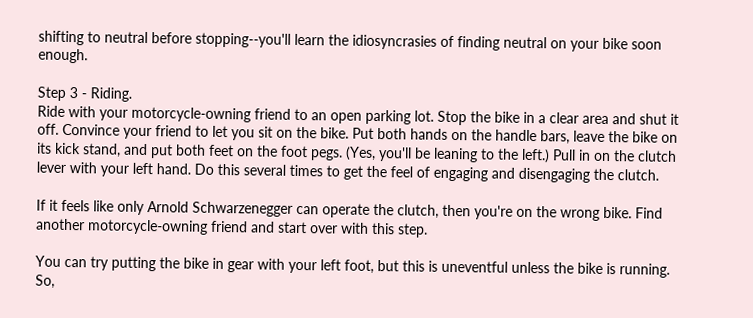shifting to neutral before stopping--you'll learn the idiosyncrasies of finding neutral on your bike soon enough.

Step 3 - Riding.
Ride with your motorcycle-owning friend to an open parking lot. Stop the bike in a clear area and shut it off. Convince your friend to let you sit on the bike. Put both hands on the handle bars, leave the bike on its kick stand, and put both feet on the foot pegs. (Yes, you'll be leaning to the left.) Pull in on the clutch lever with your left hand. Do this several times to get the feel of engaging and disengaging the clutch.

If it feels like only Arnold Schwarzenegger can operate the clutch, then you're on the wrong bike. Find another motorcycle-owning friend and start over with this step.

You can try putting the bike in gear with your left foot, but this is uneventful unless the bike is running. So,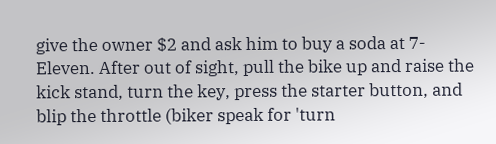give the owner $2 and ask him to buy a soda at 7-Eleven. After out of sight, pull the bike up and raise the kick stand, turn the key, press the starter button, and blip the throttle (biker speak for 'turn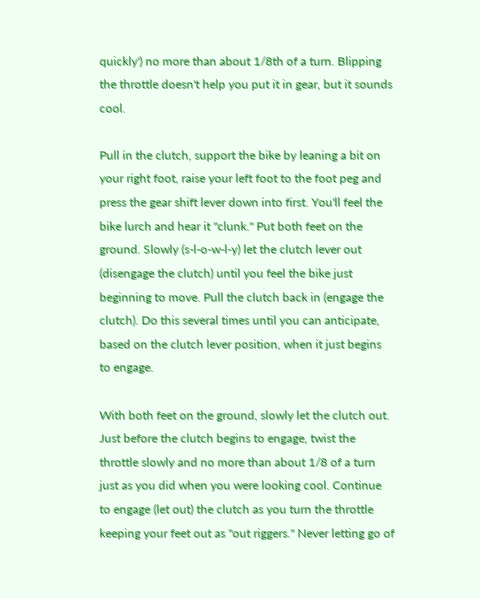quickly') no more than about 1/8th of a turn. Blipping the throttle doesn't help you put it in gear, but it sounds cool.

Pull in the clutch, support the bike by leaning a bit on your right foot, raise your left foot to the foot peg and press the gear shift lever down into first. You'll feel the bike lurch and hear it "clunk." Put both feet on the ground. Slowly (s-l-o-w-l-y) let the clutch lever out (disengage the clutch) until you feel the bike just beginning to move. Pull the clutch back in (engage the clutch). Do this several times until you can anticipate, based on the clutch lever position, when it just begins to engage.

With both feet on the ground, slowly let the clutch out. Just before the clutch begins to engage, twist the throttle slowly and no more than about 1/8 of a turn just as you did when you were looking cool. Continue to engage (let out) the clutch as you turn the throttle keeping your feet out as "out riggers." Never letting go of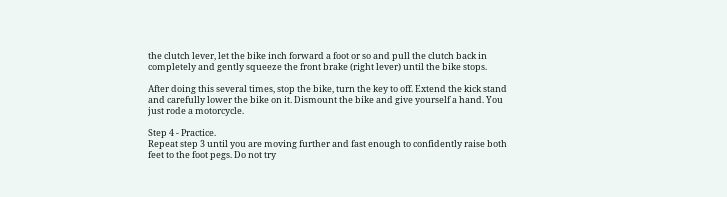the clutch lever, let the bike inch forward a foot or so and pull the clutch back in completely and gently squeeze the front brake (right lever) until the bike stops.

After doing this several times, stop the bike, turn the key to off. Extend the kick stand and carefully lower the bike on it. Dismount the bike and give yourself a hand. You just rode a motorcycle.

Step 4 - Practice.
Repeat step 3 until you are moving further and fast enough to confidently raise both feet to the foot pegs. Do not try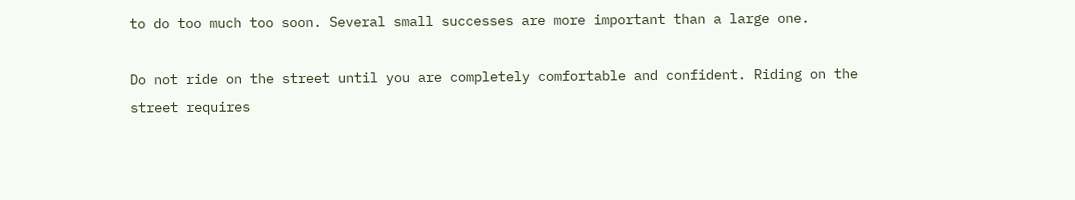to do too much too soon. Several small successes are more important than a large one.

Do not ride on the street until you are completely comfortable and confident. Riding on the street requires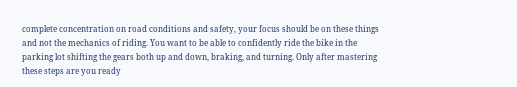complete concentration on road conditions and safety, your focus should be on these things and not the mechanics of riding. You want to be able to confidently ride the bike in the parking lot shifting the gears both up and down, braking, and turning. Only after mastering these steps are you ready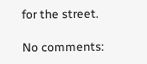for the street.

No comments: